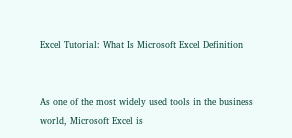Excel Tutorial: What Is Microsoft Excel Definition


As one of the most widely used tools in the business world, Microsoft Excel is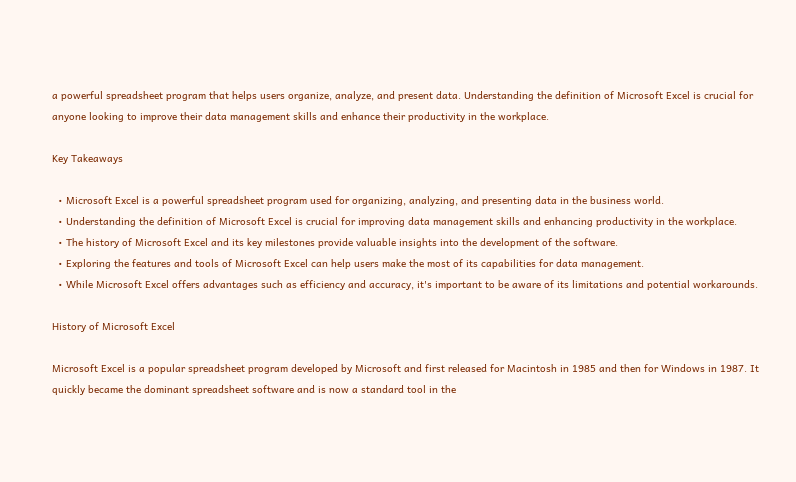a powerful spreadsheet program that helps users organize, analyze, and present data. Understanding the definition of Microsoft Excel is crucial for anyone looking to improve their data management skills and enhance their productivity in the workplace.

Key Takeaways

  • Microsoft Excel is a powerful spreadsheet program used for organizing, analyzing, and presenting data in the business world.
  • Understanding the definition of Microsoft Excel is crucial for improving data management skills and enhancing productivity in the workplace.
  • The history of Microsoft Excel and its key milestones provide valuable insights into the development of the software.
  • Exploring the features and tools of Microsoft Excel can help users make the most of its capabilities for data management.
  • While Microsoft Excel offers advantages such as efficiency and accuracy, it's important to be aware of its limitations and potential workarounds.

History of Microsoft Excel

Microsoft Excel is a popular spreadsheet program developed by Microsoft and first released for Macintosh in 1985 and then for Windows in 1987. It quickly became the dominant spreadsheet software and is now a standard tool in the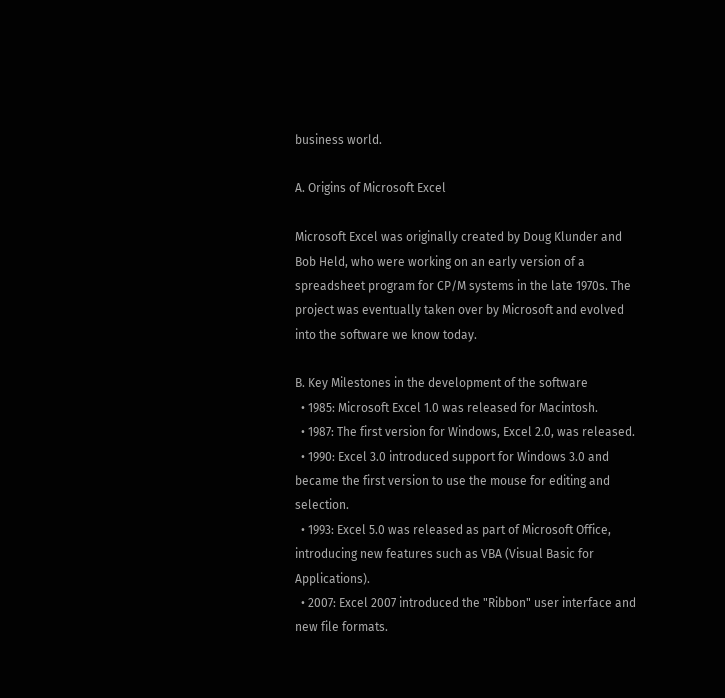business world.

A. Origins of Microsoft Excel

Microsoft Excel was originally created by Doug Klunder and Bob Held, who were working on an early version of a spreadsheet program for CP/M systems in the late 1970s. The project was eventually taken over by Microsoft and evolved into the software we know today.

B. Key Milestones in the development of the software
  • 1985: Microsoft Excel 1.0 was released for Macintosh.
  • 1987: The first version for Windows, Excel 2.0, was released.
  • 1990: Excel 3.0 introduced support for Windows 3.0 and became the first version to use the mouse for editing and selection.
  • 1993: Excel 5.0 was released as part of Microsoft Office, introducing new features such as VBA (Visual Basic for Applications).
  • 2007: Excel 2007 introduced the "Ribbon" user interface and new file formats.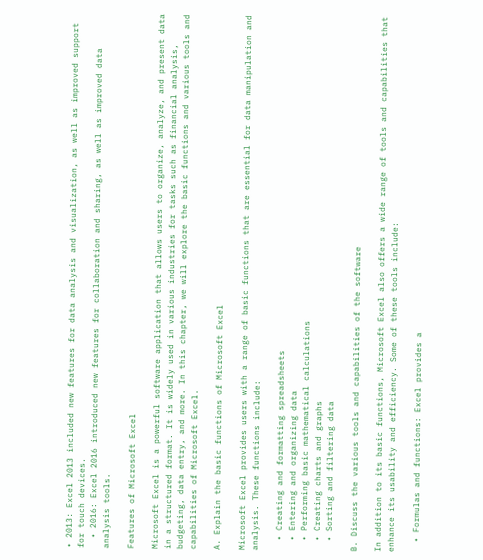• 2013: Excel 2013 included new features for data analysis and visualization, as well as improved support for touch devices.
  • 2016: Excel 2016 introduced new features for collaboration and sharing, as well as improved data analysis tools.

Features of Microsoft Excel

Microsoft Excel is a powerful software application that allows users to organize, analyze, and present data in a structured format. It is widely used in various industries for tasks such as financial analysis, budgeting, data entry, and more. In this chapter, we will explore the basic functions and various tools and capabilities of Microsoft Excel.

A. Explain the basic functions of Microsoft Excel

Microsoft Excel provides users with a range of basic functions that are essential for data manipulation and analysis. These functions include:

  • Creating and formatting spreadsheets
  • Entering and organizing data
  • Performing basic mathematical calculations
  • Creating charts and graphs
  • Sorting and filtering data

B. Discuss the various tools and capabilities of the software

In addition to its basic functions, Microsoft Excel also offers a wide range of tools and capabilities that enhance its usability and efficiency. Some of these tools include:

  • Formulas and functions: Excel provides a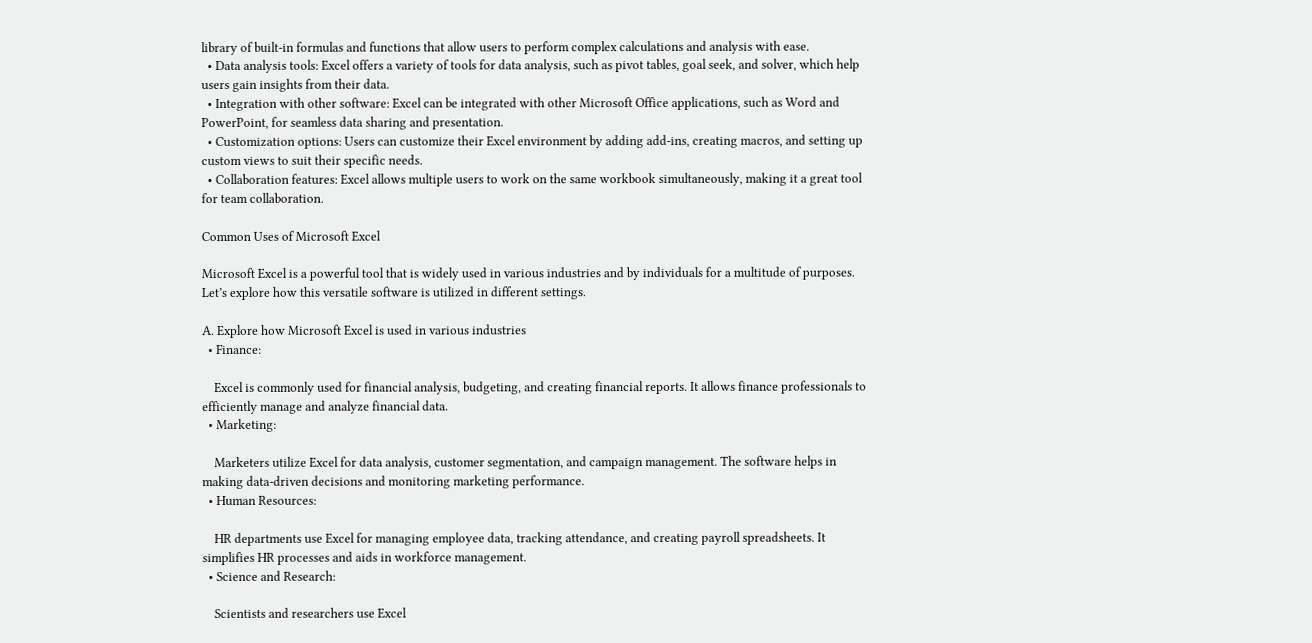library of built-in formulas and functions that allow users to perform complex calculations and analysis with ease.
  • Data analysis tools: Excel offers a variety of tools for data analysis, such as pivot tables, goal seek, and solver, which help users gain insights from their data.
  • Integration with other software: Excel can be integrated with other Microsoft Office applications, such as Word and PowerPoint, for seamless data sharing and presentation.
  • Customization options: Users can customize their Excel environment by adding add-ins, creating macros, and setting up custom views to suit their specific needs.
  • Collaboration features: Excel allows multiple users to work on the same workbook simultaneously, making it a great tool for team collaboration.

Common Uses of Microsoft Excel

Microsoft Excel is a powerful tool that is widely used in various industries and by individuals for a multitude of purposes. Let’s explore how this versatile software is utilized in different settings.

A. Explore how Microsoft Excel is used in various industries
  • Finance:

    Excel is commonly used for financial analysis, budgeting, and creating financial reports. It allows finance professionals to efficiently manage and analyze financial data.
  • Marketing:

    Marketers utilize Excel for data analysis, customer segmentation, and campaign management. The software helps in making data-driven decisions and monitoring marketing performance.
  • Human Resources:

    HR departments use Excel for managing employee data, tracking attendance, and creating payroll spreadsheets. It simplifies HR processes and aids in workforce management.
  • Science and Research:

    Scientists and researchers use Excel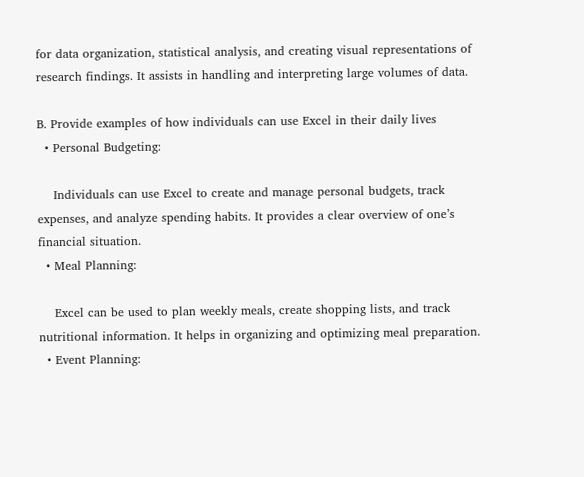for data organization, statistical analysis, and creating visual representations of research findings. It assists in handling and interpreting large volumes of data.

B. Provide examples of how individuals can use Excel in their daily lives
  • Personal Budgeting:

    Individuals can use Excel to create and manage personal budgets, track expenses, and analyze spending habits. It provides a clear overview of one’s financial situation.
  • Meal Planning:

    Excel can be used to plan weekly meals, create shopping lists, and track nutritional information. It helps in organizing and optimizing meal preparation.
  • Event Planning: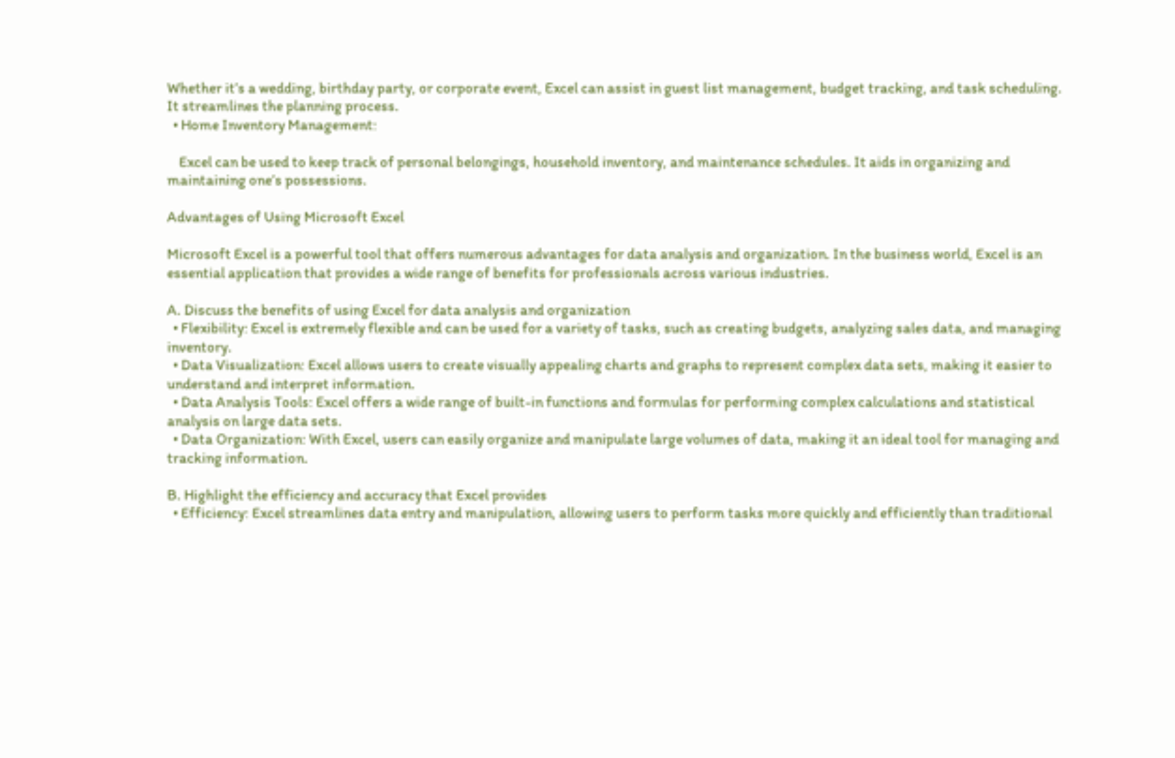Whether it’s a wedding, birthday party, or corporate event, Excel can assist in guest list management, budget tracking, and task scheduling. It streamlines the planning process.
  • Home Inventory Management:

    Excel can be used to keep track of personal belongings, household inventory, and maintenance schedules. It aids in organizing and maintaining one’s possessions.

Advantages of Using Microsoft Excel

Microsoft Excel is a powerful tool that offers numerous advantages for data analysis and organization. In the business world, Excel is an essential application that provides a wide range of benefits for professionals across various industries.

A. Discuss the benefits of using Excel for data analysis and organization
  • Flexibility: Excel is extremely flexible and can be used for a variety of tasks, such as creating budgets, analyzing sales data, and managing inventory.
  • Data Visualization: Excel allows users to create visually appealing charts and graphs to represent complex data sets, making it easier to understand and interpret information.
  • Data Analysis Tools: Excel offers a wide range of built-in functions and formulas for performing complex calculations and statistical analysis on large data sets.
  • Data Organization: With Excel, users can easily organize and manipulate large volumes of data, making it an ideal tool for managing and tracking information.

B. Highlight the efficiency and accuracy that Excel provides
  • Efficiency: Excel streamlines data entry and manipulation, allowing users to perform tasks more quickly and efficiently than traditional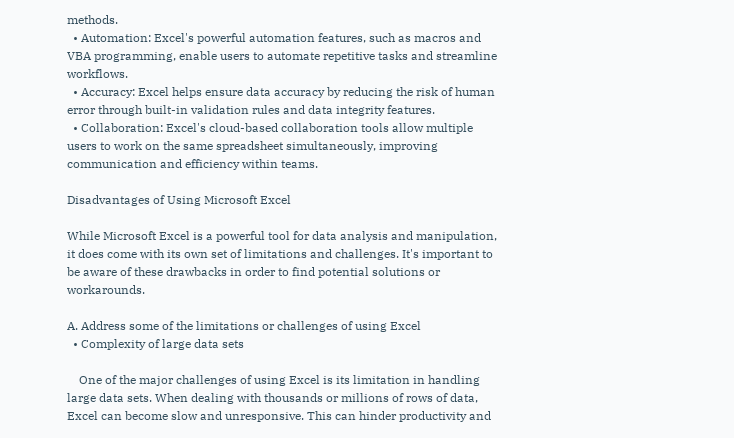methods.
  • Automation: Excel's powerful automation features, such as macros and VBA programming, enable users to automate repetitive tasks and streamline workflows.
  • Accuracy: Excel helps ensure data accuracy by reducing the risk of human error through built-in validation rules and data integrity features.
  • Collaboration: Excel's cloud-based collaboration tools allow multiple users to work on the same spreadsheet simultaneously, improving communication and efficiency within teams.

Disadvantages of Using Microsoft Excel

While Microsoft Excel is a powerful tool for data analysis and manipulation, it does come with its own set of limitations and challenges. It's important to be aware of these drawbacks in order to find potential solutions or workarounds.

A. Address some of the limitations or challenges of using Excel
  • Complexity of large data sets

    One of the major challenges of using Excel is its limitation in handling large data sets. When dealing with thousands or millions of rows of data, Excel can become slow and unresponsive. This can hinder productivity and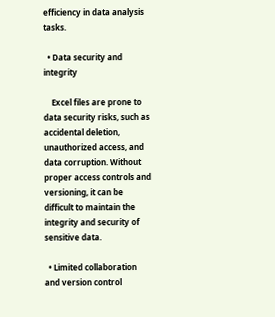efficiency in data analysis tasks.

  • Data security and integrity

    Excel files are prone to data security risks, such as accidental deletion, unauthorized access, and data corruption. Without proper access controls and versioning, it can be difficult to maintain the integrity and security of sensitive data.

  • Limited collaboration and version control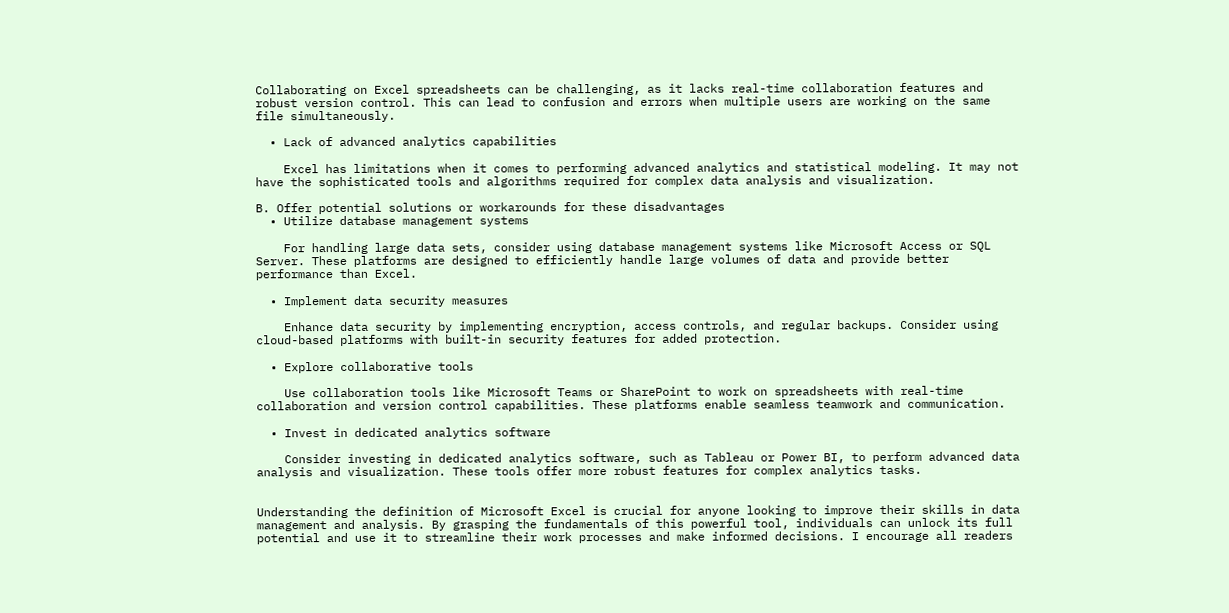Collaborating on Excel spreadsheets can be challenging, as it lacks real-time collaboration features and robust version control. This can lead to confusion and errors when multiple users are working on the same file simultaneously.

  • Lack of advanced analytics capabilities

    Excel has limitations when it comes to performing advanced analytics and statistical modeling. It may not have the sophisticated tools and algorithms required for complex data analysis and visualization.

B. Offer potential solutions or workarounds for these disadvantages
  • Utilize database management systems

    For handling large data sets, consider using database management systems like Microsoft Access or SQL Server. These platforms are designed to efficiently handle large volumes of data and provide better performance than Excel.

  • Implement data security measures

    Enhance data security by implementing encryption, access controls, and regular backups. Consider using cloud-based platforms with built-in security features for added protection.

  • Explore collaborative tools

    Use collaboration tools like Microsoft Teams or SharePoint to work on spreadsheets with real-time collaboration and version control capabilities. These platforms enable seamless teamwork and communication.

  • Invest in dedicated analytics software

    Consider investing in dedicated analytics software, such as Tableau or Power BI, to perform advanced data analysis and visualization. These tools offer more robust features for complex analytics tasks.


Understanding the definition of Microsoft Excel is crucial for anyone looking to improve their skills in data management and analysis. By grasping the fundamentals of this powerful tool, individuals can unlock its full potential and use it to streamline their work processes and make informed decisions. I encourage all readers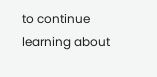to continue learning about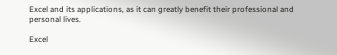Excel and its applications, as it can greatly benefit their professional and personal lives.

Excel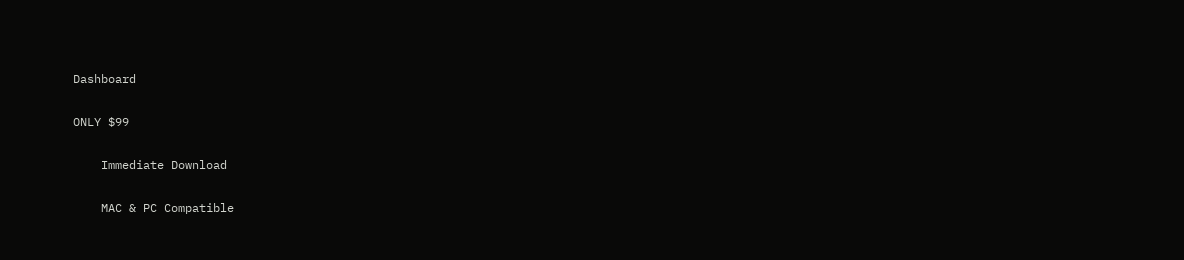Dashboard

ONLY $99

    Immediate Download

    MAC & PC Compatible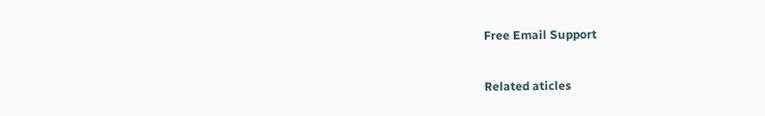Free Email Support

Related aticles